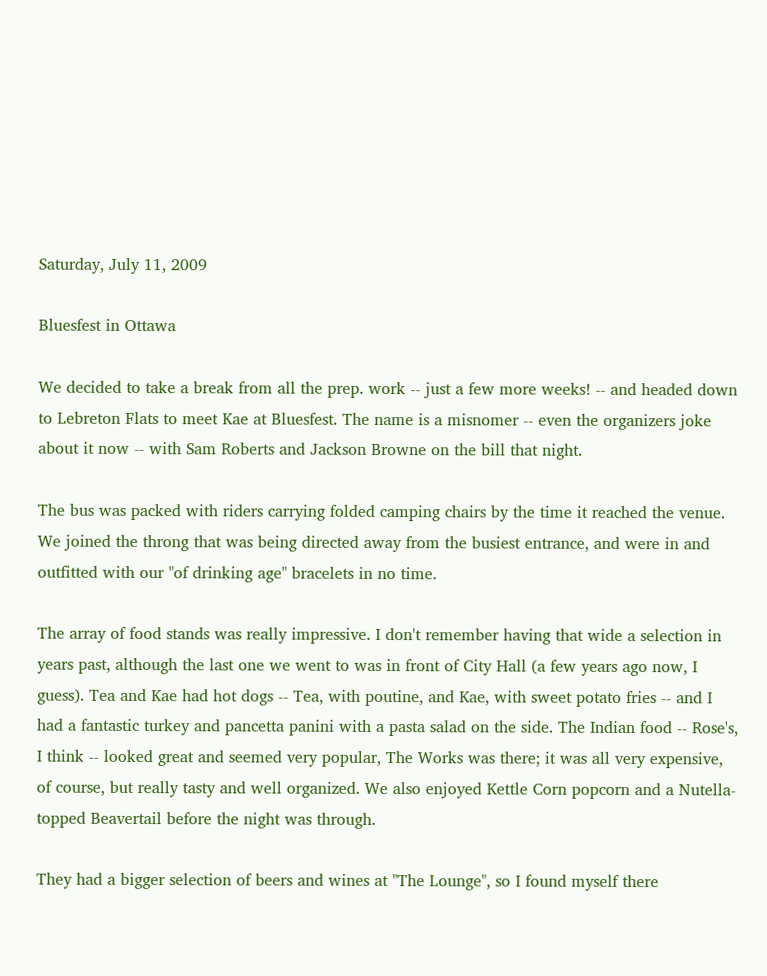Saturday, July 11, 2009

Bluesfest in Ottawa

We decided to take a break from all the prep. work -- just a few more weeks! -- and headed down to Lebreton Flats to meet Kae at Bluesfest. The name is a misnomer -- even the organizers joke about it now -- with Sam Roberts and Jackson Browne on the bill that night.

The bus was packed with riders carrying folded camping chairs by the time it reached the venue. We joined the throng that was being directed away from the busiest entrance, and were in and outfitted with our "of drinking age" bracelets in no time.

The array of food stands was really impressive. I don't remember having that wide a selection in years past, although the last one we went to was in front of City Hall (a few years ago now, I guess). Tea and Kae had hot dogs -- Tea, with poutine, and Kae, with sweet potato fries -- and I had a fantastic turkey and pancetta panini with a pasta salad on the side. The Indian food -- Rose's, I think -- looked great and seemed very popular, The Works was there; it was all very expensive, of course, but really tasty and well organized. We also enjoyed Kettle Corn popcorn and a Nutella-topped Beavertail before the night was through.

They had a bigger selection of beers and wines at "The Lounge", so I found myself there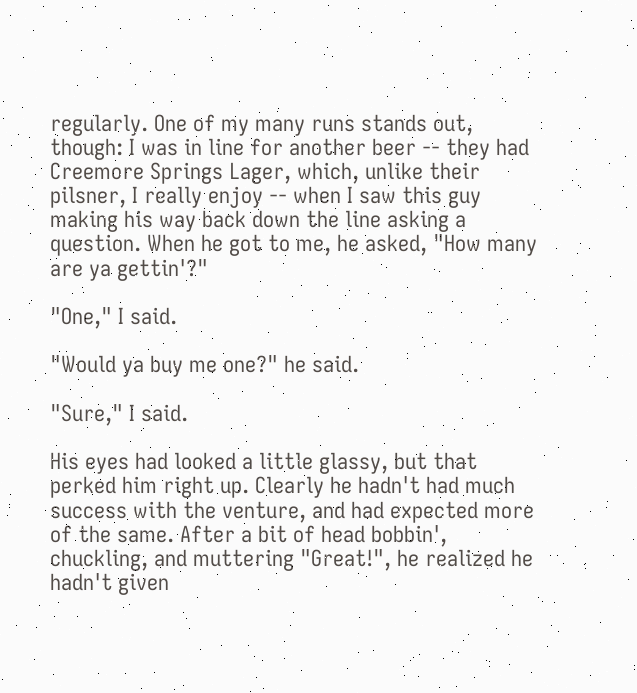regularly. One of my many runs stands out, though: I was in line for another beer -- they had Creemore Springs Lager, which, unlike their pilsner, I really enjoy -- when I saw this guy making his way back down the line asking a question. When he got to me, he asked, "How many are ya gettin'?"

"One," I said.

"Would ya buy me one?" he said.

"Sure," I said.

His eyes had looked a little glassy, but that perked him right up. Clearly he hadn't had much success with the venture, and had expected more of the same. After a bit of head bobbin', chuckling, and muttering "Great!", he realized he hadn't given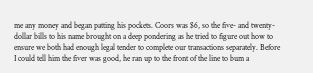me any money and began patting his pockets. Coors was $6, so the five- and twenty-dollar bills to his name brought on a deep pondering as he tried to figure out how to ensure we both had enough legal tender to complete our transactions separately. Before I could tell him the fiver was good, he ran up to the front of the line to bum a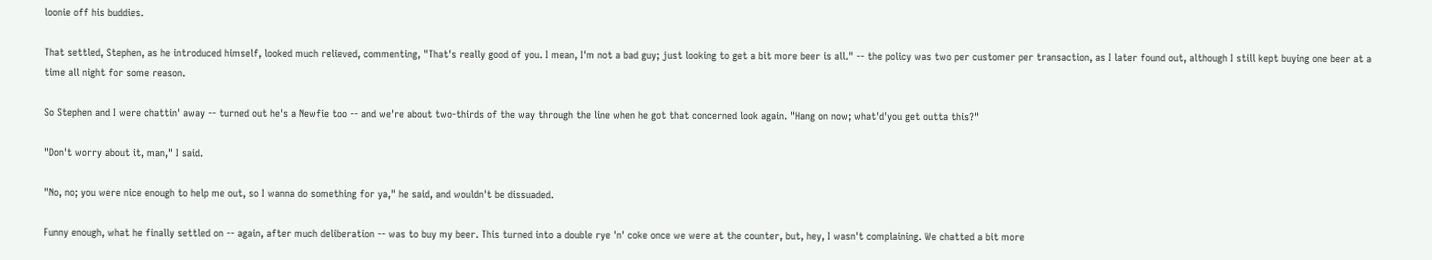loonie off his buddies.

That settled, Stephen, as he introduced himself, looked much relieved, commenting, "That's really good of you. I mean, I'm not a bad guy; just looking to get a bit more beer is all." -- the policy was two per customer per transaction, as I later found out, although I still kept buying one beer at a time all night for some reason.

So Stephen and I were chattin' away -- turned out he's a Newfie too -- and we're about two-thirds of the way through the line when he got that concerned look again. "Hang on now; what'd'you get outta this?"

"Don't worry about it, man," I said.

"No, no; you were nice enough to help me out, so I wanna do something for ya," he said, and wouldn't be dissuaded.

Funny enough, what he finally settled on -- again, after much deliberation -- was to buy my beer. This turned into a double rye 'n' coke once we were at the counter, but, hey, I wasn't complaining. We chatted a bit more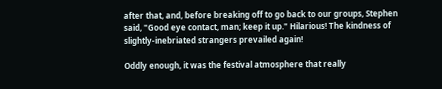after that, and, before breaking off to go back to our groups, Stephen said, "Good eye contact, man; keep it up." Hilarious! The kindness of slightly-inebriated strangers prevailed again!

Oddly enough, it was the festival atmosphere that really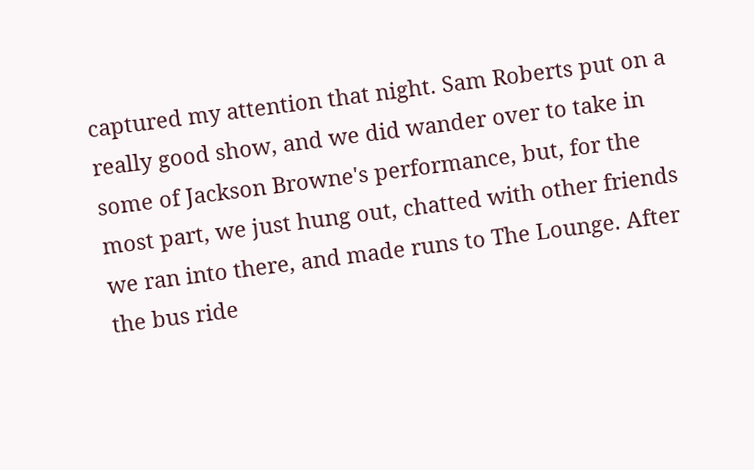captured my attention that night. Sam Roberts put on a really good show, and we did wander over to take in some of Jackson Browne's performance, but, for the most part, we just hung out, chatted with other friends we ran into there, and made runs to The Lounge. After the bus ride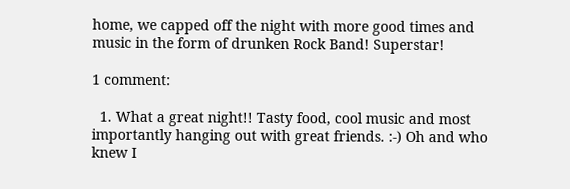home, we capped off the night with more good times and music in the form of drunken Rock Band! Superstar!

1 comment:

  1. What a great night!! Tasty food, cool music and most importantly hanging out with great friends. :-) Oh and who knew I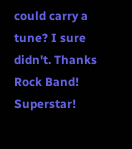could carry a tune? I sure didn't. Thanks Rock Band! Superstar!